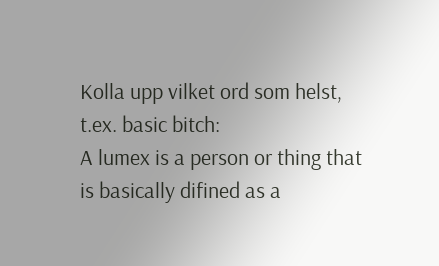Kolla upp vilket ord som helst, t.ex. basic bitch:
A lumex is a person or thing that is basically difined as a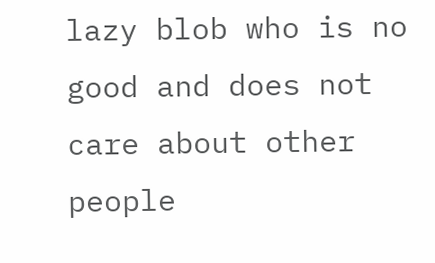lazy blob who is no good and does not care about other people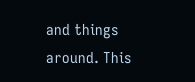and things around. This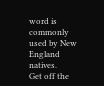word is commonly used by New England natives.
Get off the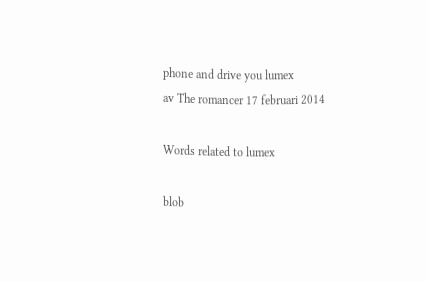phone and drive you lumex
av The romancer 17 februari 2014

Words related to lumex

blob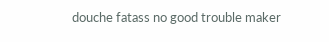douche fatass no good trouble maker